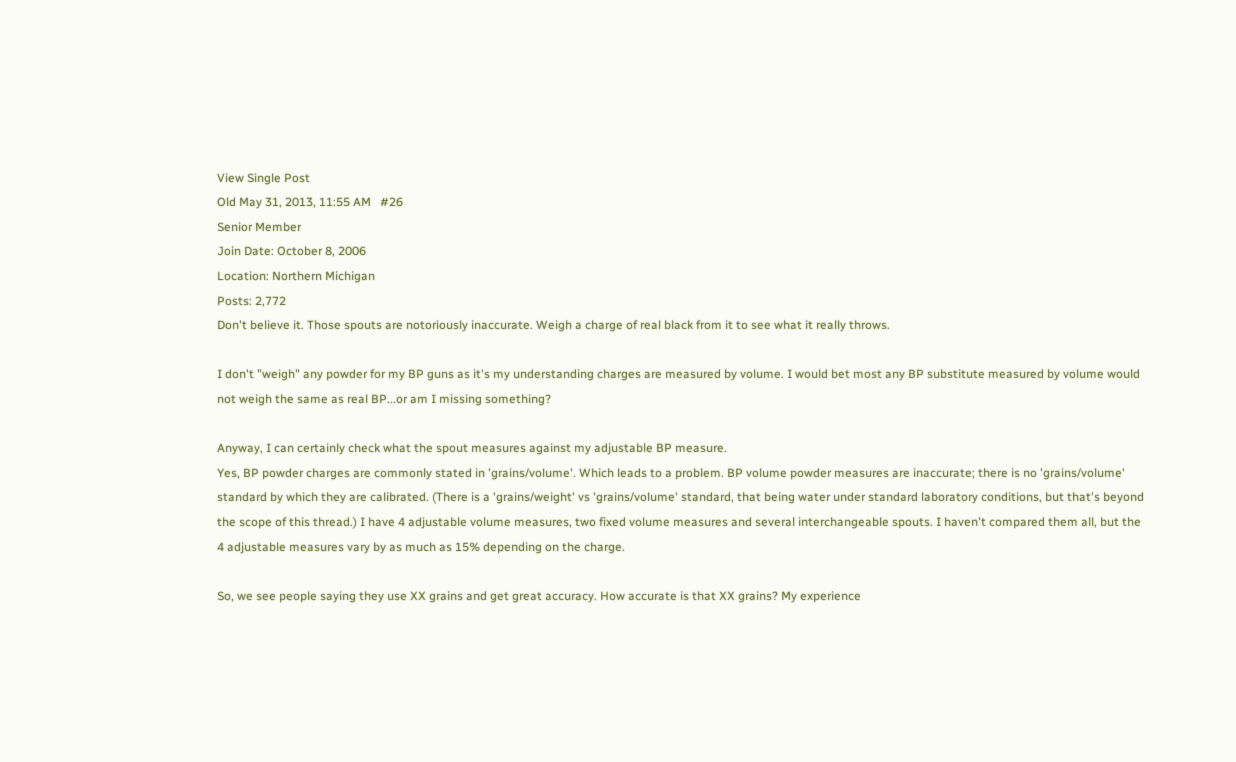View Single Post
Old May 31, 2013, 11:55 AM   #26
Senior Member
Join Date: October 8, 2006
Location: Northern Michigan
Posts: 2,772
Don't believe it. Those spouts are notoriously inaccurate. Weigh a charge of real black from it to see what it really throws.

I don't "weigh" any powder for my BP guns as it's my understanding charges are measured by volume. I would bet most any BP substitute measured by volume would not weigh the same as real BP...or am I missing something?

Anyway, I can certainly check what the spout measures against my adjustable BP measure.
Yes, BP powder charges are commonly stated in 'grains/volume'. Which leads to a problem. BP volume powder measures are inaccurate; there is no 'grains/volume' standard by which they are calibrated. (There is a 'grains/weight' vs 'grains/volume' standard, that being water under standard laboratory conditions, but that's beyond the scope of this thread.) I have 4 adjustable volume measures, two fixed volume measures and several interchangeable spouts. I haven't compared them all, but the 4 adjustable measures vary by as much as 15% depending on the charge.

So, we see people saying they use XX grains and get great accuracy. How accurate is that XX grains? My experience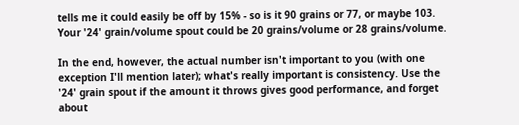tells me it could easily be off by 15% - so is it 90 grains or 77, or maybe 103. Your '24' grain/volume spout could be 20 grains/volume or 28 grains/volume.

In the end, however, the actual number isn't important to you (with one exception I'll mention later); what's really important is consistency. Use the '24' grain spout if the amount it throws gives good performance, and forget about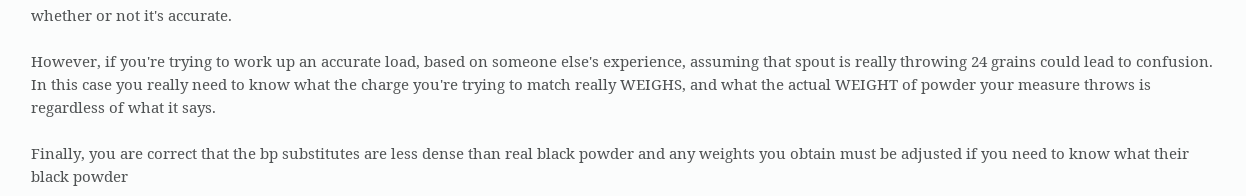whether or not it's accurate.

However, if you're trying to work up an accurate load, based on someone else's experience, assuming that spout is really throwing 24 grains could lead to confusion. In this case you really need to know what the charge you're trying to match really WEIGHS, and what the actual WEIGHT of powder your measure throws is regardless of what it says.

Finally, you are correct that the bp substitutes are less dense than real black powder and any weights you obtain must be adjusted if you need to know what their black powder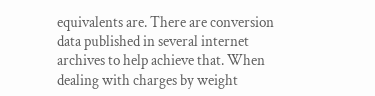equivalents are. There are conversion data published in several internet archives to help achieve that. When dealing with charges by weight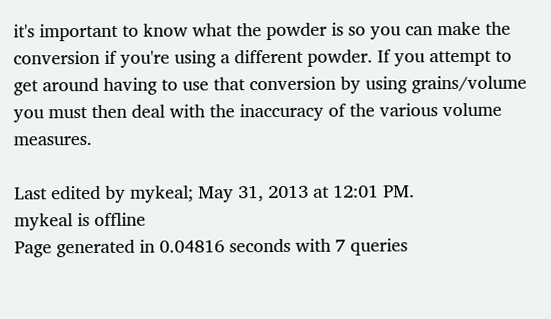it's important to know what the powder is so you can make the conversion if you're using a different powder. If you attempt to get around having to use that conversion by using grains/volume you must then deal with the inaccuracy of the various volume measures.

Last edited by mykeal; May 31, 2013 at 12:01 PM.
mykeal is offline
Page generated in 0.04816 seconds with 7 queries